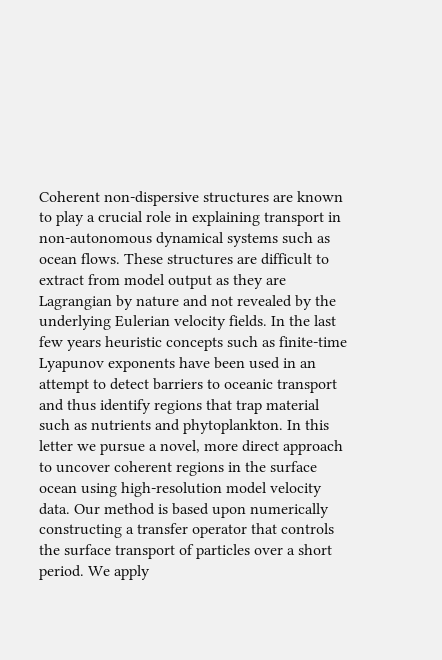Coherent non-dispersive structures are known to play a crucial role in explaining transport in non-autonomous dynamical systems such as ocean flows. These structures are difficult to extract from model output as they are Lagrangian by nature and not revealed by the underlying Eulerian velocity fields. In the last few years heuristic concepts such as finite-time Lyapunov exponents have been used in an attempt to detect barriers to oceanic transport and thus identify regions that trap material such as nutrients and phytoplankton. In this letter we pursue a novel, more direct approach to uncover coherent regions in the surface ocean using high-resolution model velocity data. Our method is based upon numerically constructing a transfer operator that controls the surface transport of particles over a short period. We apply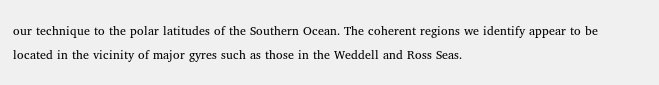our technique to the polar latitudes of the Southern Ocean. The coherent regions we identify appear to be located in the vicinity of major gyres such as those in the Weddell and Ross Seas.